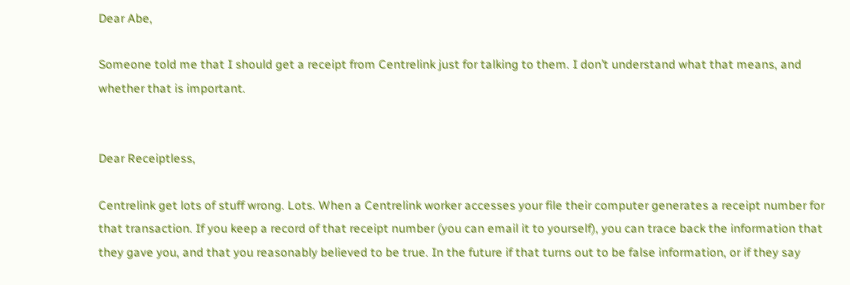Dear Abe,

Someone told me that I should get a receipt from Centrelink just for talking to them. I don’t understand what that means, and whether that is important.


Dear Receiptless,

Centrelink get lots of stuff wrong. Lots. When a Centrelink worker accesses your file their computer generates a receipt number for that transaction. If you keep a record of that receipt number (you can email it to yourself), you can trace back the information that they gave you, and that you reasonably believed to be true. In the future if that turns out to be false information, or if they say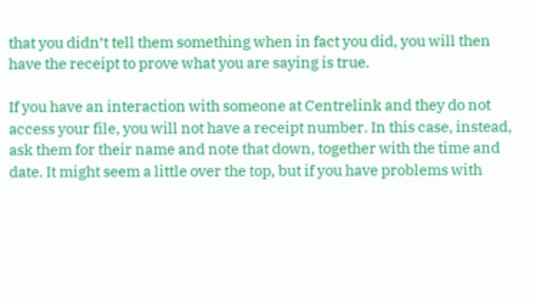that you didn’t tell them something when in fact you did, you will then have the receipt to prove what you are saying is true.

If you have an interaction with someone at Centrelink and they do not access your file, you will not have a receipt number. In this case, instead, ask them for their name and note that down, together with the time and date. It might seem a little over the top, but if you have problems with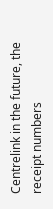Centrelink in the future, the receipt numbers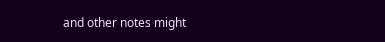and other notes might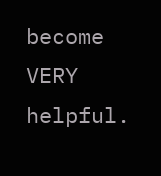become VERY helpful.